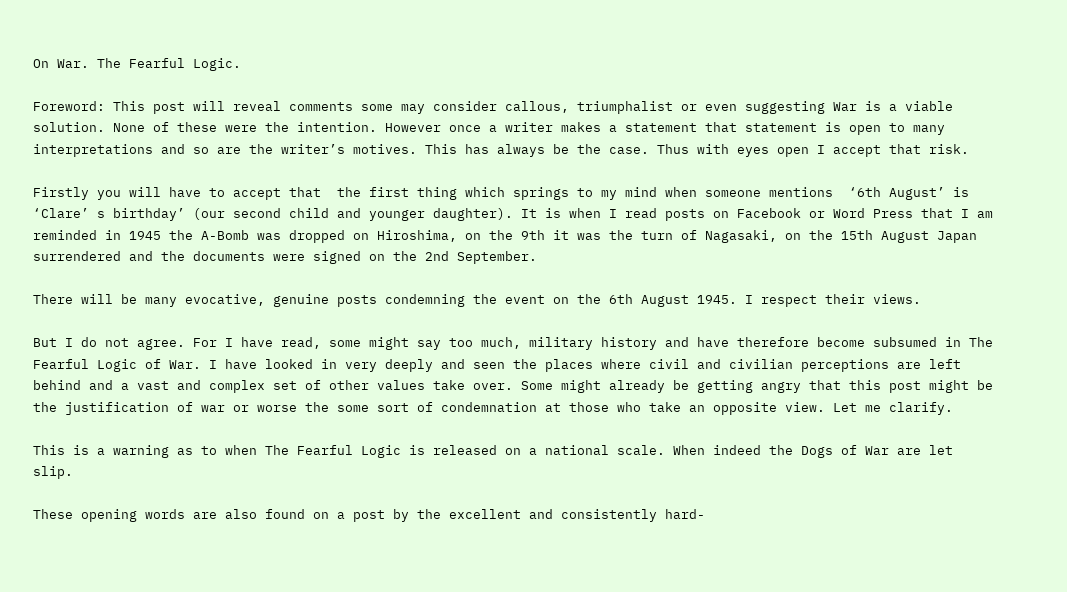On War. The Fearful Logic.

Foreword: This post will reveal comments some may consider callous, triumphalist or even suggesting War is a viable solution. None of these were the intention. However once a writer makes a statement that statement is open to many interpretations and so are the writer’s motives. This has always be the case. Thus with eyes open I accept that risk.

Firstly you will have to accept that  the first thing which springs to my mind when someone mentions  ‘6th August’ is ‘Clare’ s birthday’ (our second child and younger daughter). It is when I read posts on Facebook or Word Press that I am reminded in 1945 the A-Bomb was dropped on Hiroshima, on the 9th it was the turn of Nagasaki, on the 15th August Japan surrendered and the documents were signed on the 2nd September.

There will be many evocative, genuine posts condemning the event on the 6th August 1945. I respect their views.

But I do not agree. For I have read, some might say too much, military history and have therefore become subsumed in The Fearful Logic of War. I have looked in very deeply and seen the places where civil and civilian perceptions are left behind and a vast and complex set of other values take over. Some might already be getting angry that this post might be the justification of war or worse the some sort of condemnation at those who take an opposite view. Let me clarify.

This is a warning as to when The Fearful Logic is released on a national scale. When indeed the Dogs of War are let slip.

These opening words are also found on a post by the excellent and consistently hard-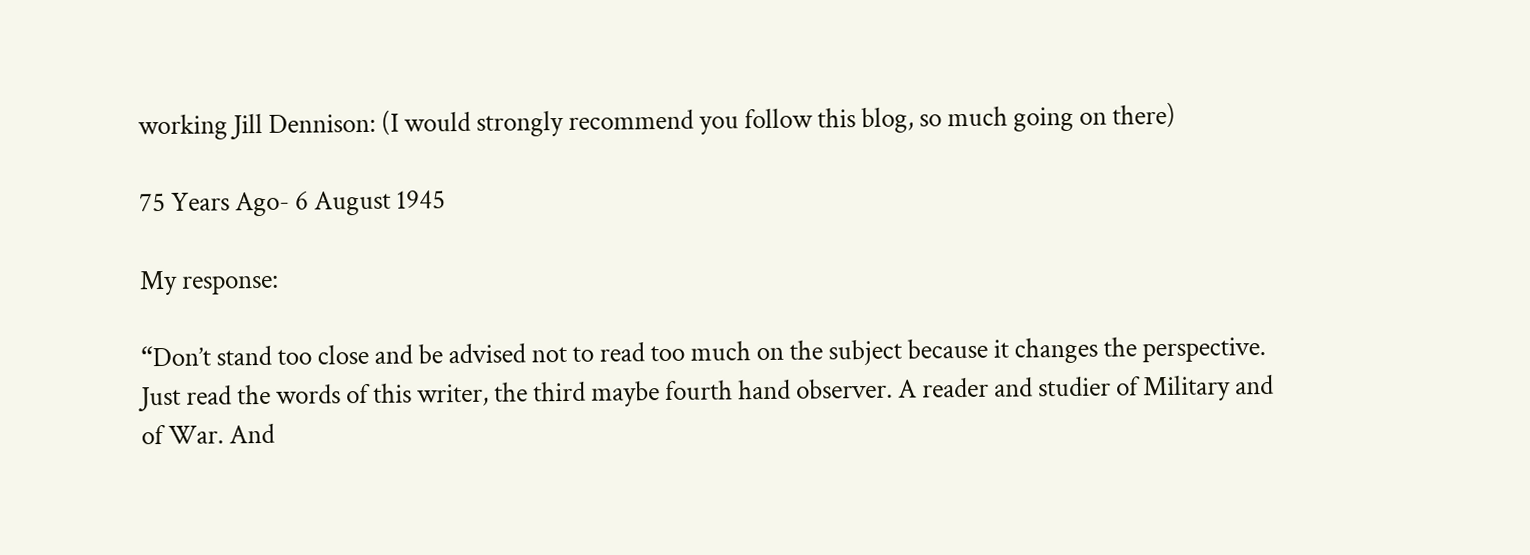working Jill Dennison: (I would strongly recommend you follow this blog, so much going on there)

75 Years Ago- 6 August 1945

My response:

“Don’t stand too close and be advised not to read too much on the subject because it changes the perspective. Just read the words of this writer, the third maybe fourth hand observer. A reader and studier of Military and of War. And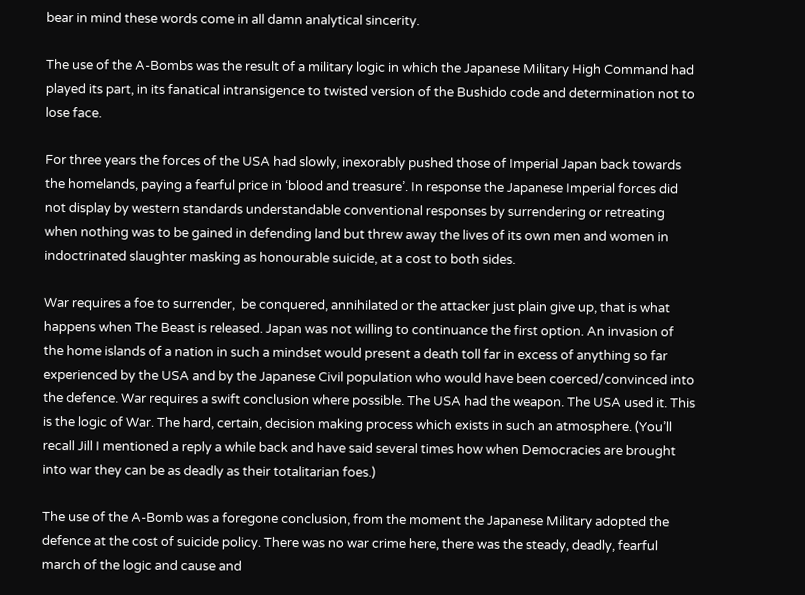bear in mind these words come in all damn analytical sincerity.

The use of the A-Bombs was the result of a military logic in which the Japanese Military High Command had played its part, in its fanatical intransigence to twisted version of the Bushido code and determination not to lose face.

For three years the forces of the USA had slowly, inexorably pushed those of Imperial Japan back towards the homelands, paying a fearful price in ‘blood and treasure’. In response the Japanese Imperial forces did not display by western standards understandable conventional responses by surrendering or retreating when nothing was to be gained in defending land but threw away the lives of its own men and women in indoctrinated slaughter masking as honourable suicide, at a cost to both sides.

War requires a foe to surrender,  be conquered, annihilated or the attacker just plain give up, that is what happens when The Beast is released. Japan was not willing to continuance the first option. An invasion of the home islands of a nation in such a mindset would present a death toll far in excess of anything so far experienced by the USA and by the Japanese Civil population who would have been coerced/convinced into the defence. War requires a swift conclusion where possible. The USA had the weapon. The USA used it. This is the logic of War. The hard, certain, decision making process which exists in such an atmosphere. (You’ll recall Jill I mentioned a reply a while back and have said several times how when Democracies are brought into war they can be as deadly as their totalitarian foes.)

The use of the A-Bomb was a foregone conclusion, from the moment the Japanese Military adopted the defence at the cost of suicide policy. There was no war crime here, there was the steady, deadly, fearful march of the logic and cause and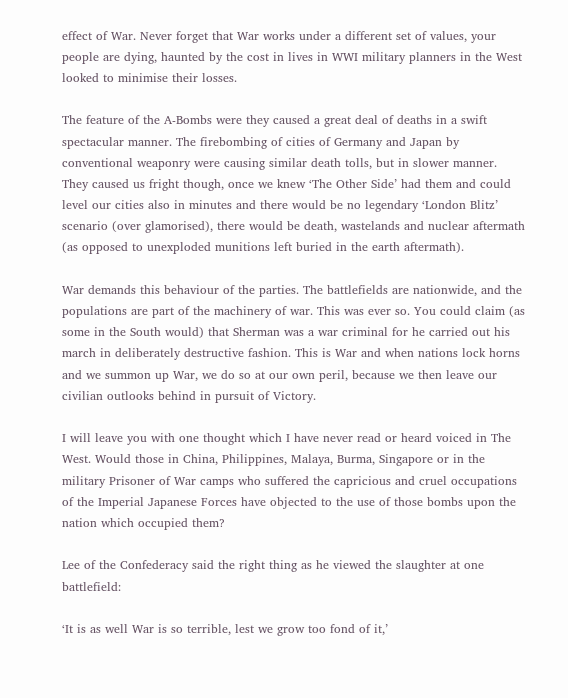effect of War. Never forget that War works under a different set of values, your people are dying, haunted by the cost in lives in WWI military planners in the West looked to minimise their losses.

The feature of the A-Bombs were they caused a great deal of deaths in a swift spectacular manner. The firebombing of cities of Germany and Japan by conventional weaponry were causing similar death tolls, but in slower manner. They caused us fright though, once we knew ‘The Other Side’ had them and could level our cities also in minutes and there would be no legendary ‘London Blitz’ scenario (over glamorised), there would be death, wastelands and nuclear aftermath (as opposed to unexploded munitions left buried in the earth aftermath).

War demands this behaviour of the parties. The battlefields are nationwide, and the populations are part of the machinery of war. This was ever so. You could claim (as some in the South would) that Sherman was a war criminal for he carried out his march in deliberately destructive fashion. This is War and when nations lock horns and we summon up War, we do so at our own peril, because we then leave our civilian outlooks behind in pursuit of Victory.

I will leave you with one thought which I have never read or heard voiced in The West. Would those in China, Philippines, Malaya, Burma, Singapore or in the military Prisoner of War camps who suffered the capricious and cruel occupations of the Imperial Japanese Forces have objected to the use of those bombs upon the nation which occupied them?

Lee of the Confederacy said the right thing as he viewed the slaughter at one battlefield:

‘It is as well War is so terrible, lest we grow too fond of it,’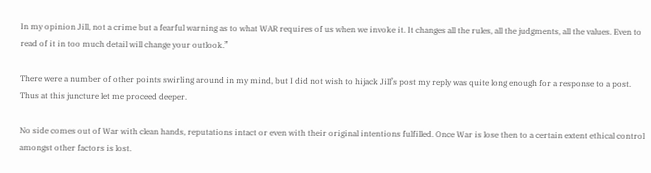In my opinion Jill, not a crime but a fearful warning as to what WAR requires of us when we invoke it. It changes all the rules, all the judgments, all the values. Even to read of it in too much detail will change your outlook.”

There were a number of other points swirling around in my mind, but I did not wish to hijack Jill’s post my reply was quite long enough for a response to a post. Thus at this juncture let me proceed deeper.

No side comes out of War with clean hands, reputations intact or even with their original intentions fulfilled. Once War is lose then to a certain extent ethical control amongst other factors is lost.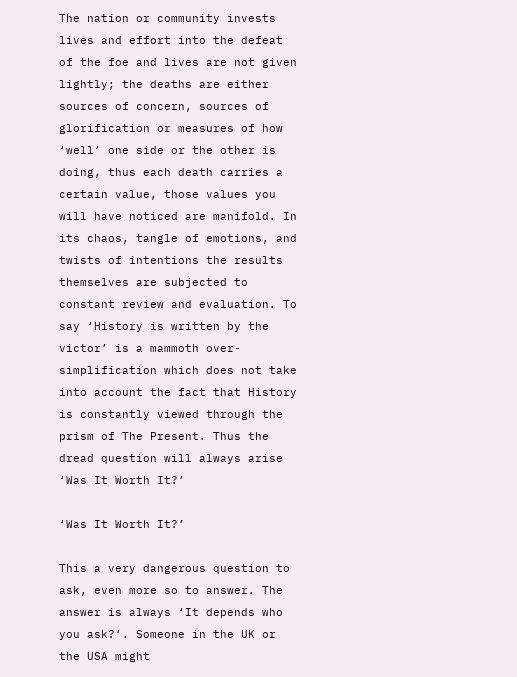The nation or community invests lives and effort into the defeat of the foe and lives are not given lightly; the deaths are either sources of concern, sources of glorification or measures of how ‘well’ one side or the other is doing, thus each death carries a certain value, those values you will have noticed are manifold. In its chaos, tangle of emotions, and twists of intentions the results themselves are subjected to constant review and evaluation. To say ‘History is written by the victor’ is a mammoth over-simplification which does not take into account the fact that History is constantly viewed through the prism of The Present. Thus the dread question will always arise ‘Was It Worth It?’

‘Was It Worth It?’

This a very dangerous question to ask, even more so to answer. The answer is always ‘It depends who you ask?’. Someone in the UK or the USA might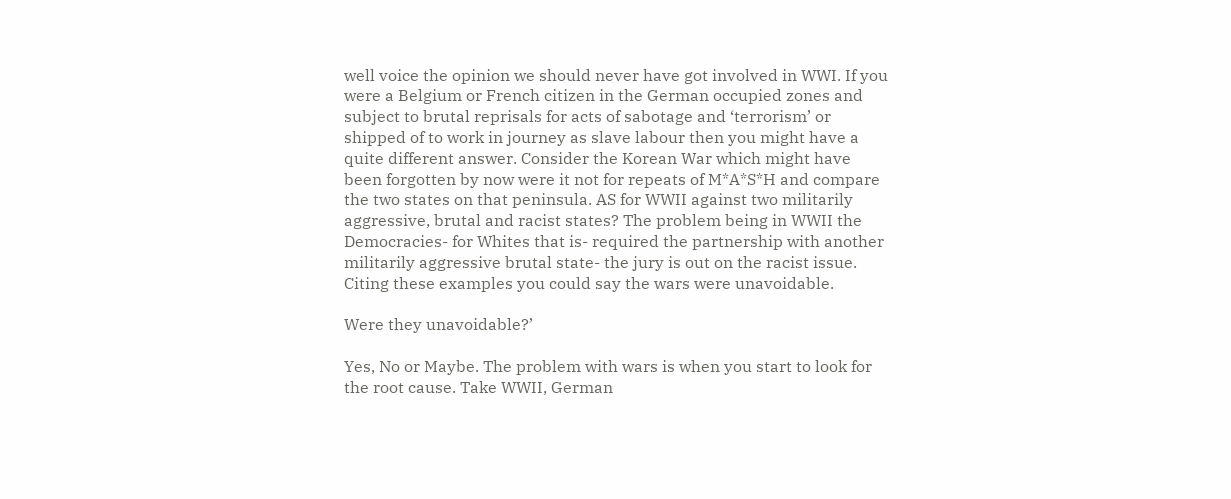well voice the opinion we should never have got involved in WWI. If you were a Belgium or French citizen in the German occupied zones and subject to brutal reprisals for acts of sabotage and ‘terrorism’ or shipped of to work in journey as slave labour then you might have a quite different answer. Consider the Korean War which might have been forgotten by now were it not for repeats of M*A*S*H and compare the two states on that peninsula. AS for WWII against two militarily aggressive, brutal and racist states? The problem being in WWII the Democracies- for Whites that is- required the partnership with another militarily aggressive brutal state- the jury is out on the racist issue. Citing these examples you could say the wars were unavoidable.

Were they unavoidable?’

Yes, No or Maybe. The problem with wars is when you start to look for the root cause. Take WWII, German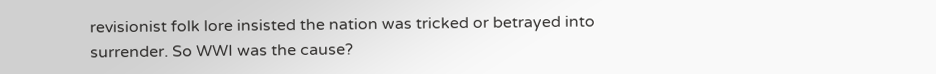revisionist folk lore insisted the nation was tricked or betrayed into surrender. So WWI was the cause?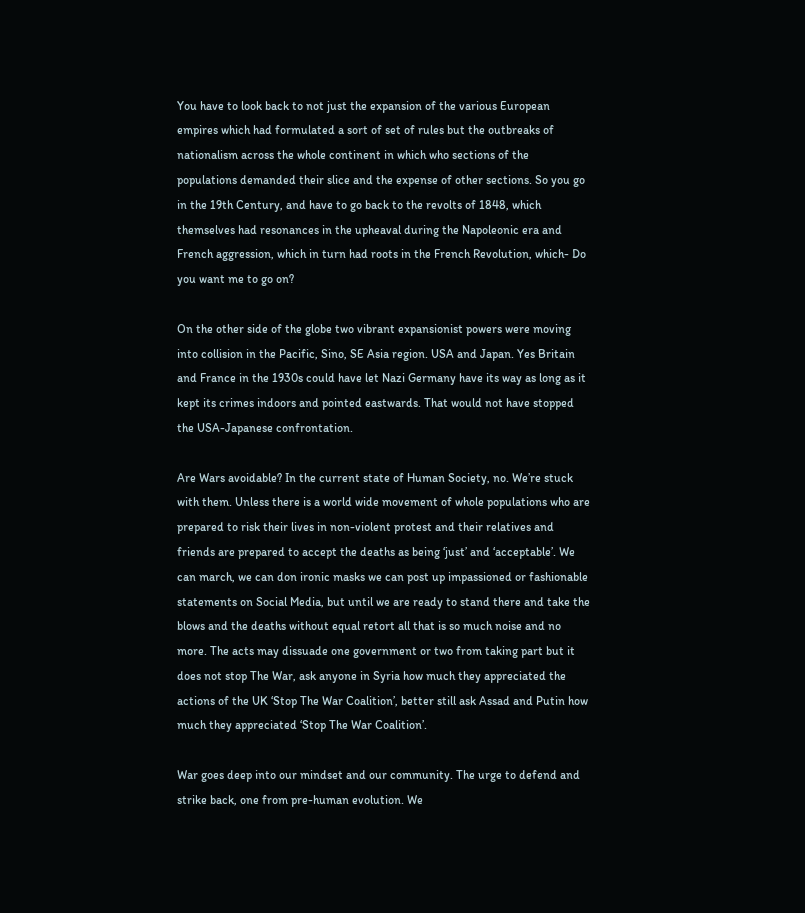You have to look back to not just the expansion of the various European empires which had formulated a sort of set of rules but the outbreaks of nationalism across the whole continent in which who sections of the populations demanded their slice and the expense of other sections. So you go in the 19th Century, and have to go back to the revolts of 1848, which themselves had resonances in the upheaval during the Napoleonic era and French aggression, which in turn had roots in the French Revolution, which- Do you want me to go on?

On the other side of the globe two vibrant expansionist powers were moving into collision in the Pacific, Sino, SE Asia region. USA and Japan. Yes Britain and France in the 1930s could have let Nazi Germany have its way as long as it kept its crimes indoors and pointed eastwards. That would not have stopped the USA-Japanese confrontation.

Are Wars avoidable? In the current state of Human Society, no. We’re stuck with them. Unless there is a world wide movement of whole populations who are prepared to risk their lives in non-violent protest and their relatives and friends are prepared to accept the deaths as being ‘just’ and ‘acceptable’. We can march, we can don ironic masks we can post up impassioned or fashionable statements on Social Media, but until we are ready to stand there and take the blows and the deaths without equal retort all that is so much noise and no more. The acts may dissuade one government or two from taking part but it does not stop The War, ask anyone in Syria how much they appreciated the  actions of the UK ‘Stop The War Coalition’, better still ask Assad and Putin how much they appreciated ‘Stop The War Coalition’.

War goes deep into our mindset and our community. The urge to defend and strike back, one from pre-human evolution. We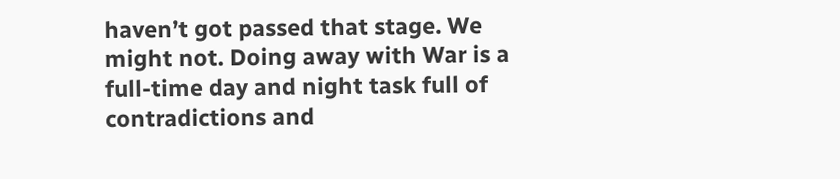haven’t got passed that stage. We might not. Doing away with War is a full-time day and night task full of contradictions and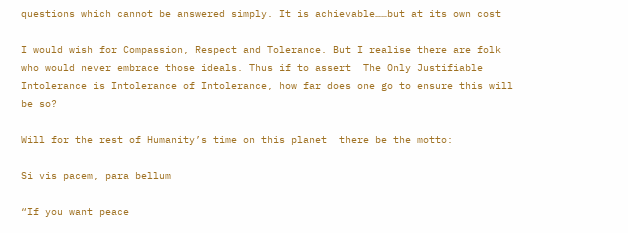questions which cannot be answered simply. It is achievable……but at its own cost

I would wish for Compassion, Respect and Tolerance. But I realise there are folk who would never embrace those ideals. Thus if to assert  The Only Justifiable Intolerance is Intolerance of Intolerance, how far does one go to ensure this will be so?

Will for the rest of Humanity’s time on this planet  there be the motto:

Si vis pacem, para bellum

“If you want peace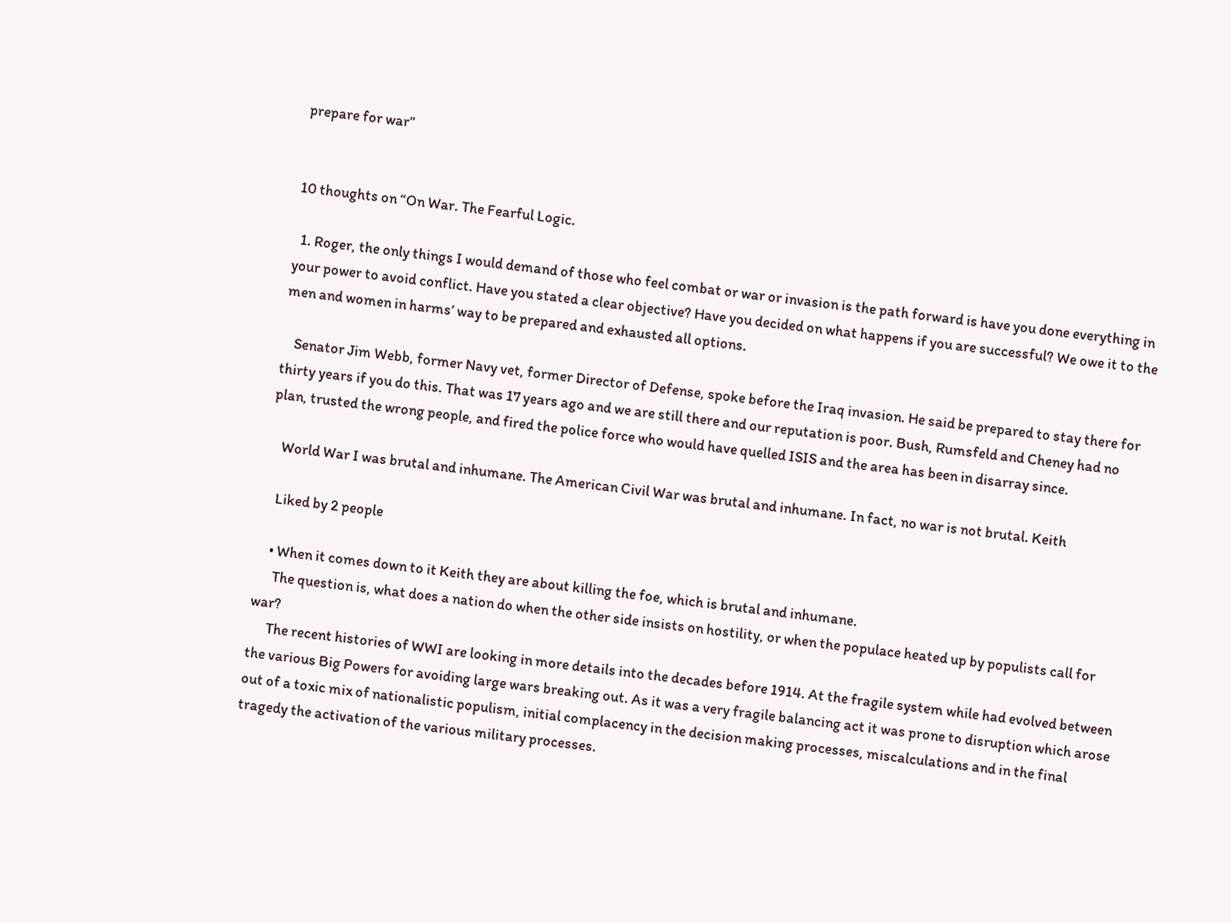prepare for war”


10 thoughts on “On War. The Fearful Logic.

  1. Roger, the only things I would demand of those who feel combat or war or invasion is the path forward is have you done everything in your power to avoid conflict. Have you stated a clear objective? Have you decided on what happens if you are successful? We owe it to the men and women in harms’ way to be prepared and exhausted all options.

    Senator Jim Webb, former Navy vet, former Director of Defense, spoke before the Iraq invasion. He said be prepared to stay there for thirty years if you do this. That was 17 years ago and we are still there and our reputation is poor. Bush, Rumsfeld and Cheney had no plan, trusted the wrong people, and fired the police force who would have quelled ISIS and the area has been in disarray since.

    World War I was brutal and inhumane. The American Civil War was brutal and inhumane. In fact, no war is not brutal. Keith

    Liked by 2 people

    • When it comes down to it Keith they are about killing the foe, which is brutal and inhumane.
      The question is, what does a nation do when the other side insists on hostility, or when the populace heated up by populists call for war?
      The recent histories of WWI are looking in more details into the decades before 1914. At the fragile system while had evolved between the various Big Powers for avoiding large wars breaking out. As it was a very fragile balancing act it was prone to disruption which arose out of a toxic mix of nationalistic populism, initial complacency in the decision making processes, miscalculations and in the final tragedy the activation of the various military processes.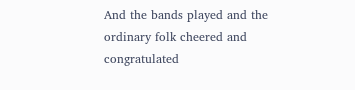And the bands played and the ordinary folk cheered and congratulated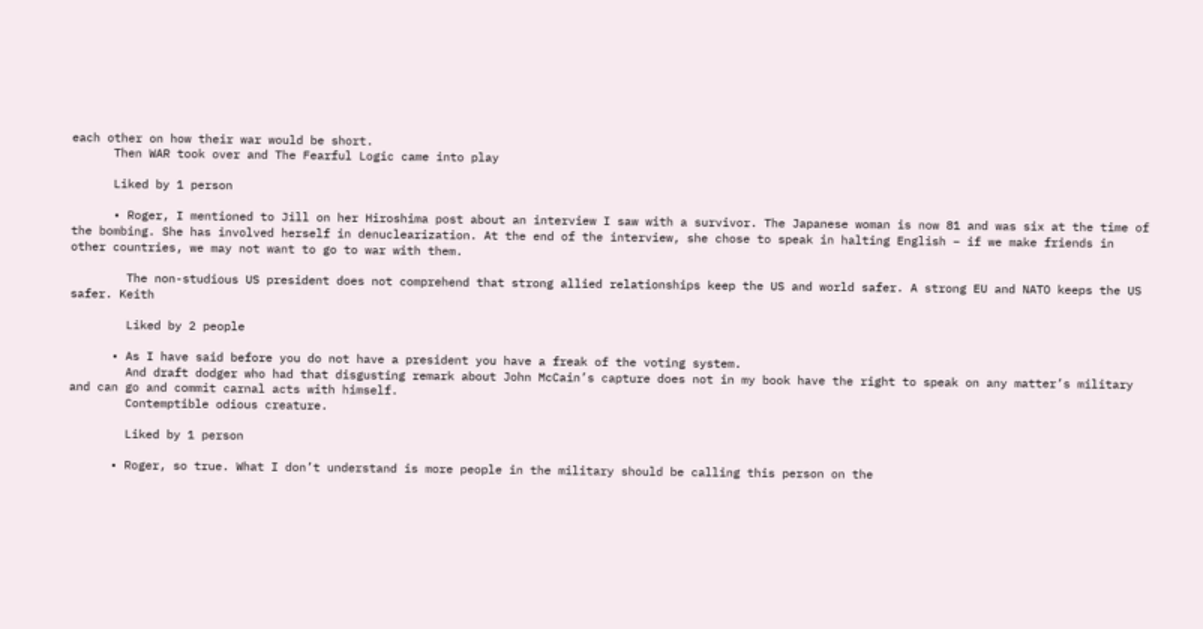each other on how their war would be short.
      Then WAR took over and The Fearful Logic came into play

      Liked by 1 person

      • Roger, I mentioned to Jill on her Hiroshima post about an interview I saw with a survivor. The Japanese woman is now 81 and was six at the time of the bombing. She has involved herself in denuclearization. At the end of the interview, she chose to speak in halting English – if we make friends in other countries, we may not want to go to war with them.

        The non-studious US president does not comprehend that strong allied relationships keep the US and world safer. A strong EU and NATO keeps the US safer. Keith

        Liked by 2 people

      • As I have said before you do not have a president you have a freak of the voting system.
        And draft dodger who had that disgusting remark about John McCain’s capture does not in my book have the right to speak on any matter’s military and can go and commit carnal acts with himself.
        Contemptible odious creature.

        Liked by 1 person

      • Roger, so true. What I don’t understand is more people in the military should be calling this person on the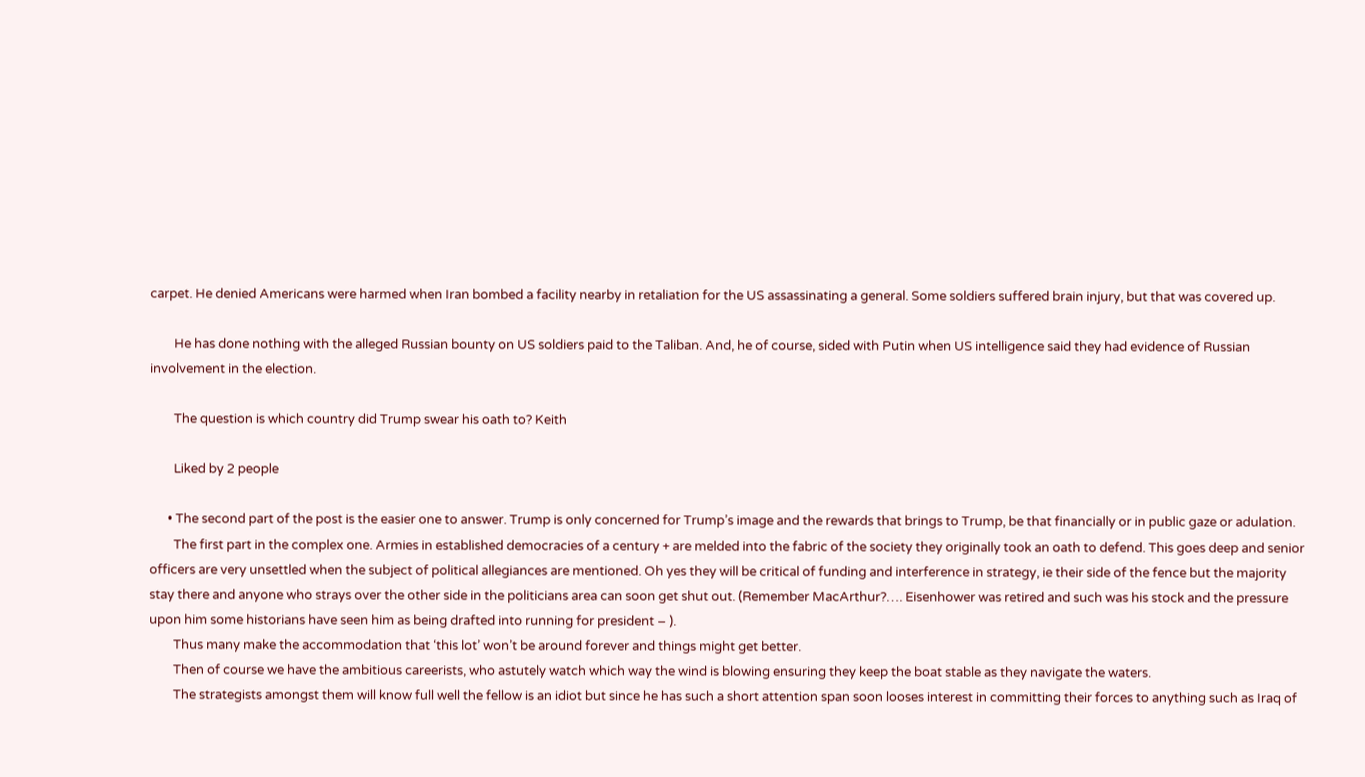carpet. He denied Americans were harmed when Iran bombed a facility nearby in retaliation for the US assassinating a general. Some soldiers suffered brain injury, but that was covered up.

        He has done nothing with the alleged Russian bounty on US soldiers paid to the Taliban. And, he of course, sided with Putin when US intelligence said they had evidence of Russian involvement in the election.

        The question is which country did Trump swear his oath to? Keith

        Liked by 2 people

      • The second part of the post is the easier one to answer. Trump is only concerned for Trump’s image and the rewards that brings to Trump, be that financially or in public gaze or adulation.
        The first part in the complex one. Armies in established democracies of a century + are melded into the fabric of the society they originally took an oath to defend. This goes deep and senior officers are very unsettled when the subject of political allegiances are mentioned. Oh yes they will be critical of funding and interference in strategy, ie their side of the fence but the majority stay there and anyone who strays over the other side in the politicians area can soon get shut out. (Remember MacArthur?…. Eisenhower was retired and such was his stock and the pressure upon him some historians have seen him as being drafted into running for president – ).
        Thus many make the accommodation that ‘this lot’ won’t be around forever and things might get better.
        Then of course we have the ambitious careerists, who astutely watch which way the wind is blowing ensuring they keep the boat stable as they navigate the waters.
        The strategists amongst them will know full well the fellow is an idiot but since he has such a short attention span soon looses interest in committing their forces to anything such as Iraq of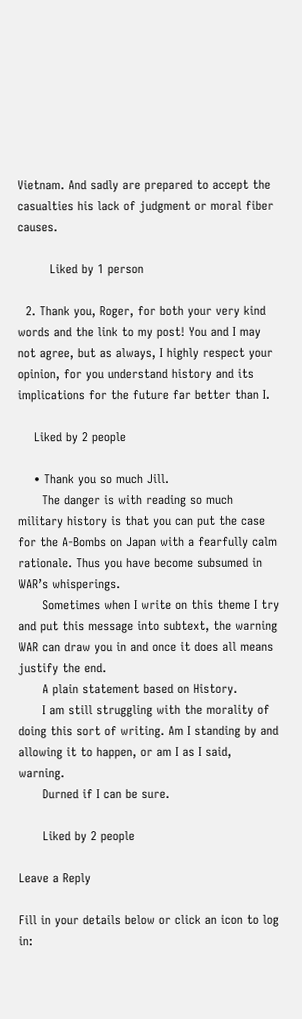Vietnam. And sadly are prepared to accept the casualties his lack of judgment or moral fiber causes.

        Liked by 1 person

  2. Thank you, Roger, for both your very kind words and the link to my post! You and I may not agree, but as always, I highly respect your opinion, for you understand history and its implications for the future far better than I.

    Liked by 2 people

    • Thank you so much Jill.
      The danger is with reading so much military history is that you can put the case for the A-Bombs on Japan with a fearfully calm rationale. Thus you have become subsumed in WAR’s whisperings.
      Sometimes when I write on this theme I try and put this message into subtext, the warning WAR can draw you in and once it does all means justify the end.
      A plain statement based on History.
      I am still struggling with the morality of doing this sort of writing. Am I standing by and allowing it to happen, or am I as I said, warning.
      Durned if I can be sure.

      Liked by 2 people

Leave a Reply

Fill in your details below or click an icon to log in: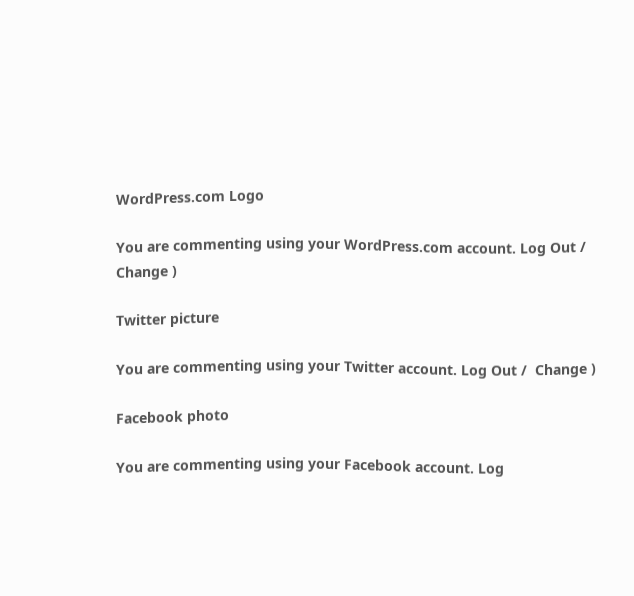WordPress.com Logo

You are commenting using your WordPress.com account. Log Out /  Change )

Twitter picture

You are commenting using your Twitter account. Log Out /  Change )

Facebook photo

You are commenting using your Facebook account. Log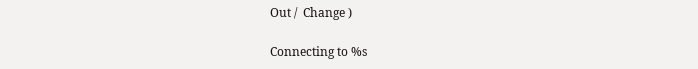Out /  Change )

Connecting to %s